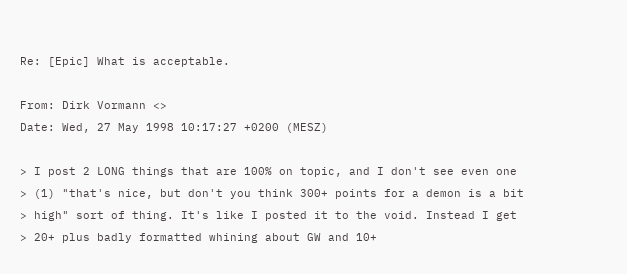Re: [Epic] What is acceptable.

From: Dirk Vormann <>
Date: Wed, 27 May 1998 10:17:27 +0200 (MESZ)

> I post 2 LONG things that are 100% on topic, and I don't see even one
> (1) "that's nice, but don't you think 300+ points for a demon is a bit
> high" sort of thing. It's like I posted it to the void. Instead I get
> 20+ plus badly formatted whining about GW and 10+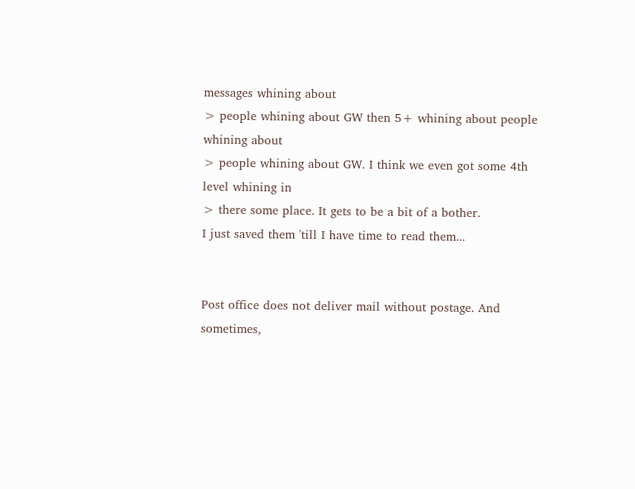messages whining about
> people whining about GW then 5+ whining about people whining about
> people whining about GW. I think we even got some 4th level whining in
> there some place. It gets to be a bit of a bother.
I just saved them 'till I have time to read them...


Post office does not deliver mail without postage. And sometimes,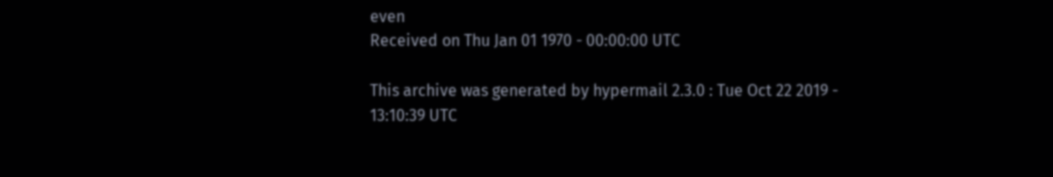even
Received on Thu Jan 01 1970 - 00:00:00 UTC

This archive was generated by hypermail 2.3.0 : Tue Oct 22 2019 - 13:10:39 UTC